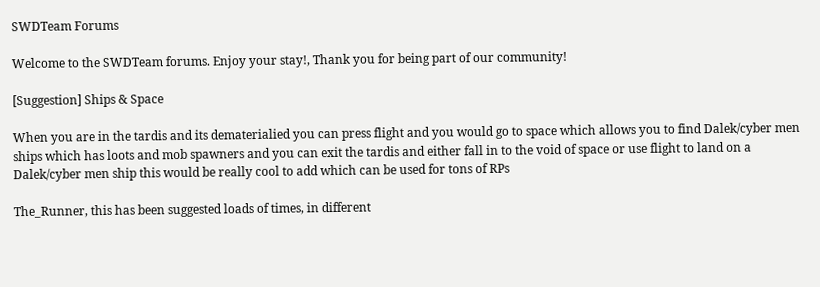SWDTeam Forums

Welcome to the SWDTeam forums. Enjoy your stay!, Thank you for being part of our community!

[Suggestion] Ships & Space

When you are in the tardis and its dematerialied you can press flight and you would go to space which allows you to find Dalek/cyber men ships which has loots and mob spawners and you can exit the tardis and either fall in to the void of space or use flight to land on a Dalek/cyber men ship this would be really cool to add which can be used for tons of RPs

The_Runner, this has been suggested loads of times, in different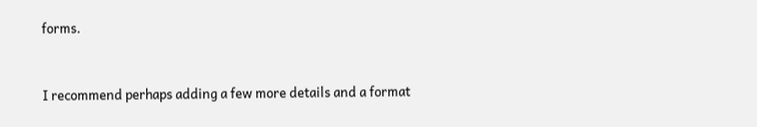forms.


I recommend perhaps adding a few more details and a format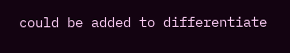could be added to differentiate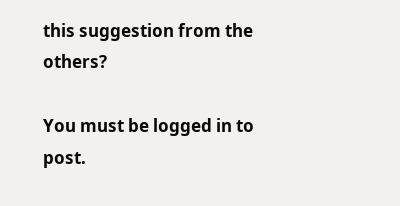this suggestion from the others?

You must be logged in to post.